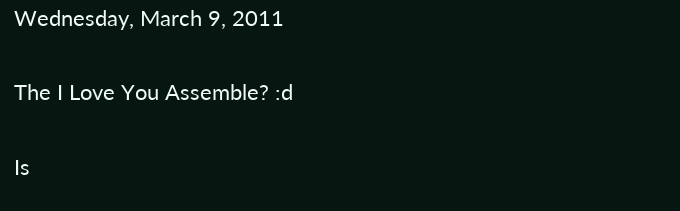Wednesday, March 9, 2011

The I Love You Assemble? :d

Is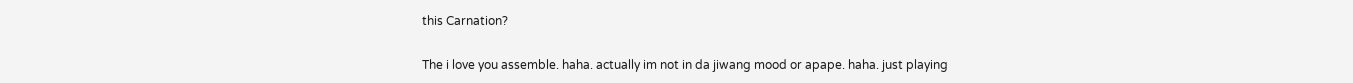this Carnation?

The i love you assemble. haha. actually im not in da jiwang mood or apape. haha. just playing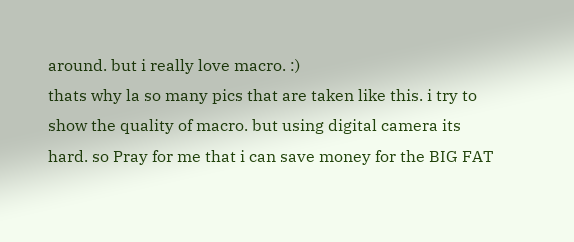around. but i really love macro. :)
thats why la so many pics that are taken like this. i try to show the quality of macro. but using digital camera its hard. so Pray for me that i can save money for the BIG FAT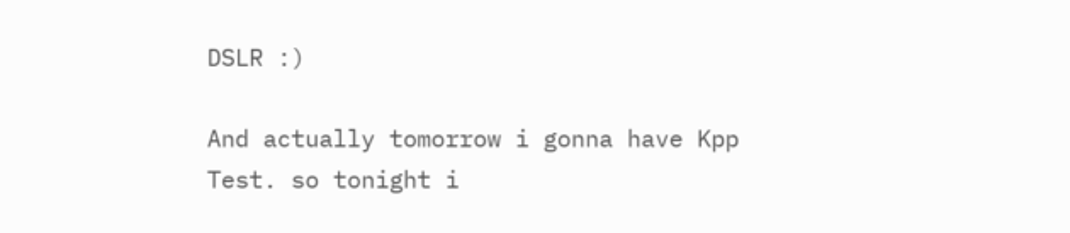DSLR :)

And actually tomorrow i gonna have Kpp Test. so tonight i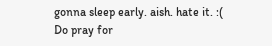gonna sleep early. aish. hate it. :(
Do pray for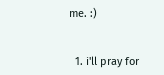me. :)


  1. i'll pray for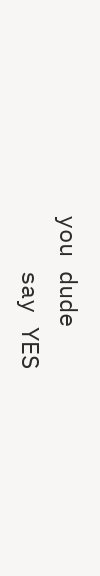you dude
    say YES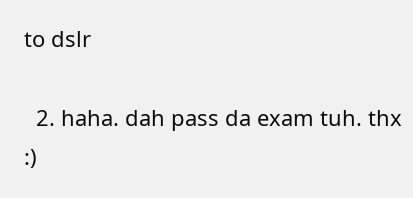to dslr

  2. haha. dah pass da exam tuh. thx :)